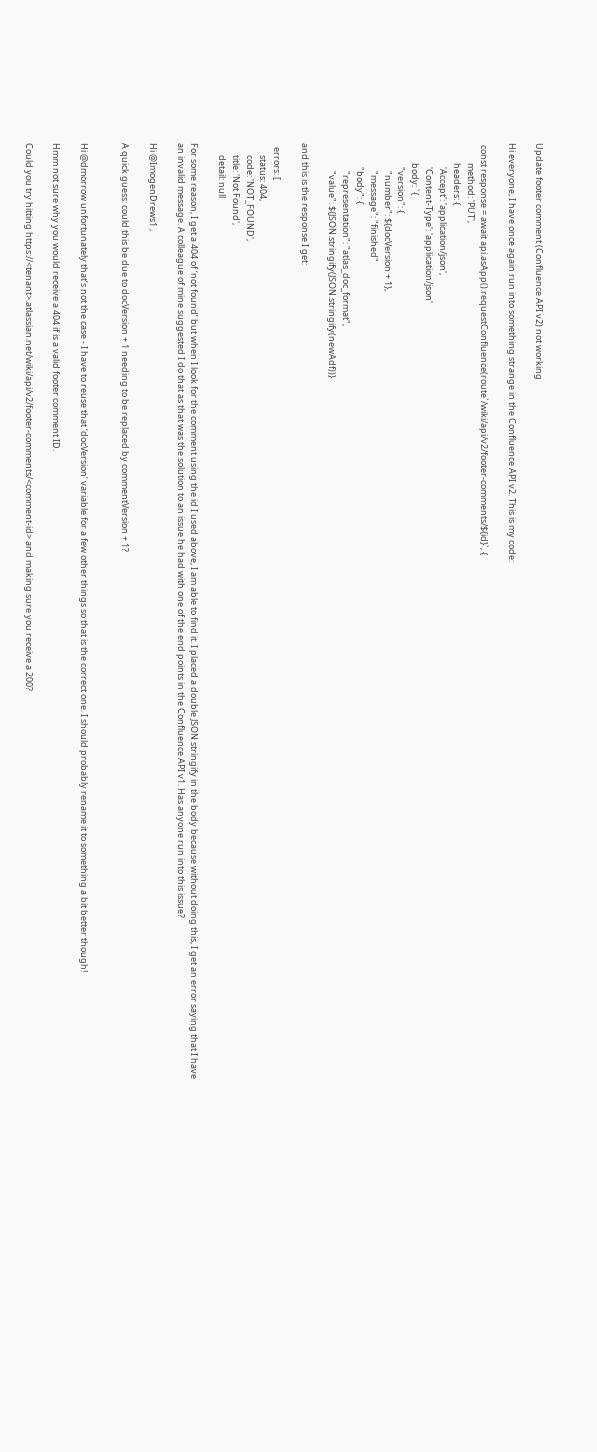Update footer comment (Confluence API v2) not working

Hi everyone, I have once again run into something strange in the Confluence API v2. This is my code:

 const response = await api.asApp().requestConfluence(route`/wiki/api/v2/footer-comments/${id}`, {
          method: 'PUT',
          headers: {
            'Accept': 'application/json',
            'Content-Type': 'application/json'
          body: `{
            "version": {
              "number": ${docVersion + 1},
              "message": "finished"
            "body": {
              "representation": "atlas_doc_format",
              "value": ${JSON.stringify(JSON.stringify(newAdf))}

and this is the response I get:

  errors: [
      status: 404,
      code: 'NOT_FOUND',
      title: 'Not Found',
      detail: null

For some reason, I get a 404 of ‘not found’ but when I look for the comment using the id I used above, I am able to find it. I placed a double JSON stringify in the body because without doing this, I get an error saying that I have an invalid message. A colleague of mine suggested I do that as that was the solution to an issue he had with one of the end points in the Confluence API v1. Has anyone run into this issue?

Hi @ImogenDrews1 ,

A quick guess: could this be due to docVersion + 1 needing to be replaced by commentVersion + 1?


Hi @dmorrow unfortunately that’s not the case - I have to reuse that ‘docVersion’ variable for a few other things so that is the correct one. I should probably rename it to something a bit better though!

Hmm not sure why you would receive a 404 if is a valid footer comment ID.

Could you try hitting https://<tenant>.atlassian.net/wiki/api/v2/footer-comments/<comment-id> and making sure you receive a 200?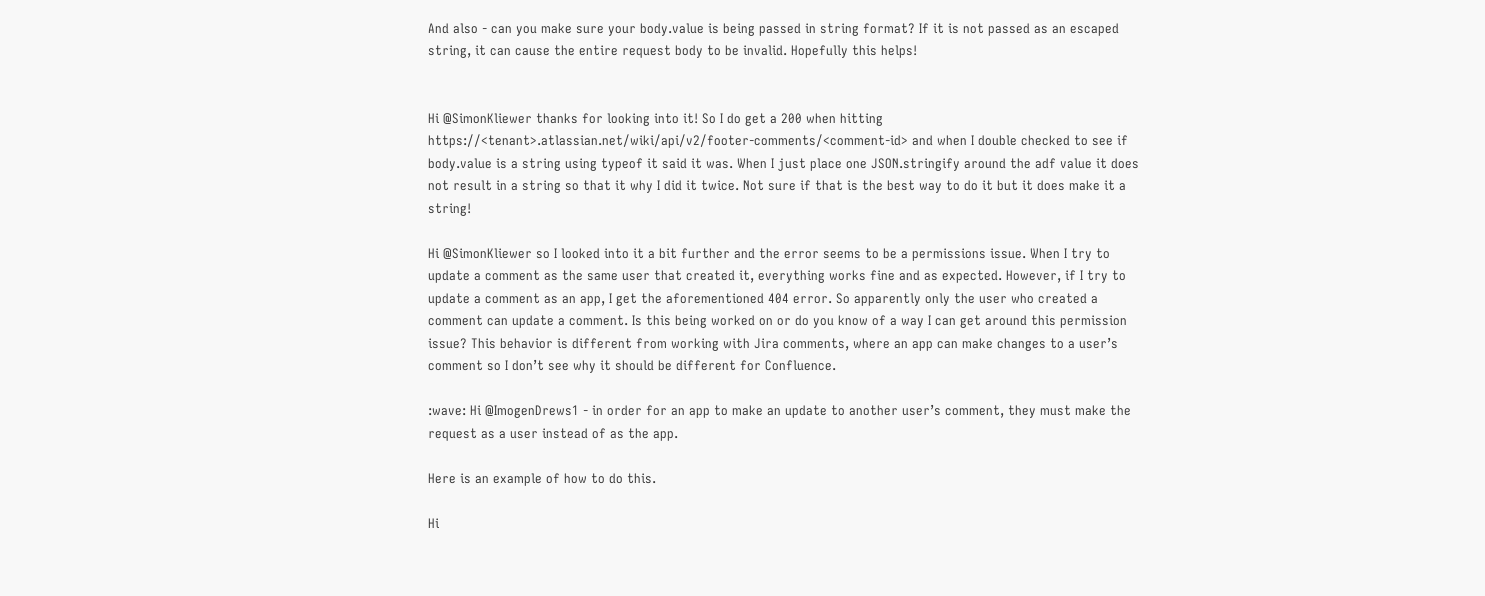And also - can you make sure your body.value is being passed in string format? If it is not passed as an escaped string, it can cause the entire request body to be invalid. Hopefully this helps!


Hi @SimonKliewer thanks for looking into it! So I do get a 200 when hitting https://<tenant>.atlassian.net/wiki/api/v2/footer-comments/<comment-id> and when I double checked to see if body.value is a string using typeof it said it was. When I just place one JSON.stringify around the adf value it does not result in a string so that it why I did it twice. Not sure if that is the best way to do it but it does make it a string!

Hi @SimonKliewer so I looked into it a bit further and the error seems to be a permissions issue. When I try to update a comment as the same user that created it, everything works fine and as expected. However, if I try to update a comment as an app, I get the aforementioned 404 error. So apparently only the user who created a comment can update a comment. Is this being worked on or do you know of a way I can get around this permission issue? This behavior is different from working with Jira comments, where an app can make changes to a user’s comment so I don’t see why it should be different for Confluence.

:wave: Hi @ImogenDrews1 - in order for an app to make an update to another user’s comment, they must make the request as a user instead of as the app.

Here is an example of how to do this.

Hi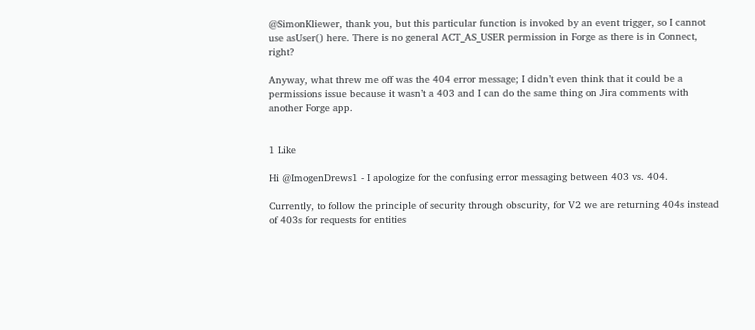@SimonKliewer, thank you, but this particular function is invoked by an event trigger, so I cannot use asUser() here. There is no general ACT_AS_USER permission in Forge as there is in Connect, right?

Anyway, what threw me off was the 404 error message; I didn’t even think that it could be a permissions issue because it wasn’t a 403 and I can do the same thing on Jira comments with another Forge app.


1 Like

Hi @ImogenDrews1 - I apologize for the confusing error messaging between 403 vs. 404.

Currently, to follow the principle of security through obscurity, for V2 we are returning 404s instead of 403s for requests for entities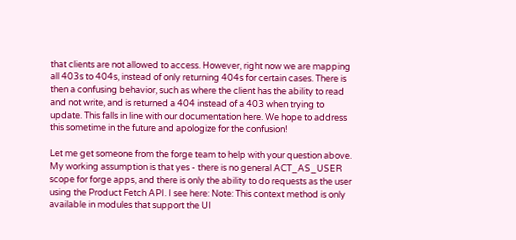that clients are not allowed to access. However, right now we are mapping all 403s to 404s, instead of only returning 404s for certain cases. There is then a confusing behavior, such as where the client has the ability to read and not write, and is returned a 404 instead of a 403 when trying to update. This falls in line with our documentation here. We hope to address this sometime in the future and apologize for the confusion!

Let me get someone from the forge team to help with your question above. My working assumption is that yes - there is no general ACT_AS_USER scope for forge apps, and there is only the ability to do requests as the user using the Product Fetch API. I see here: Note: This context method is only available in modules that support the UI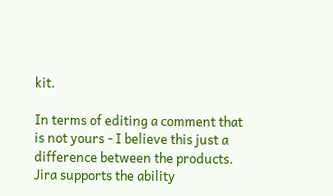kit.

In terms of editing a comment that is not yours - I believe this just a difference between the products. Jira supports the ability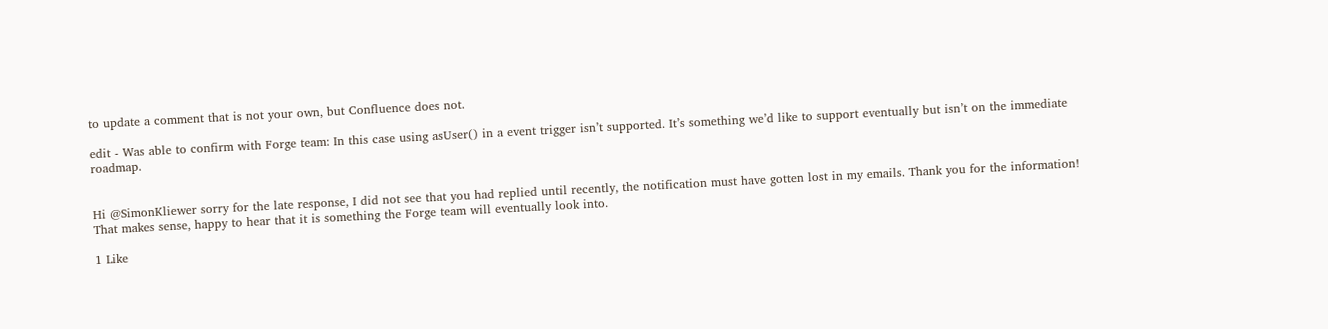to update a comment that is not your own, but Confluence does not.

edit - Was able to confirm with Forge team: In this case using asUser() in a event trigger isn’t supported. It’s something we’d like to support eventually but isn’t on the immediate roadmap.


Hi @SimonKliewer sorry for the late response, I did not see that you had replied until recently, the notification must have gotten lost in my emails. Thank you for the information! That makes sense, happy to hear that it is something the Forge team will eventually look into.

1 Like